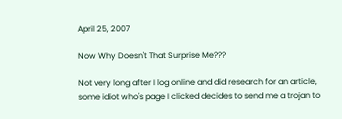April 25, 2007

Now Why Doesn't That Surprise Me???

Not very long after I log online and did research for an article, some idiot who's page I clicked decides to send me a trojan to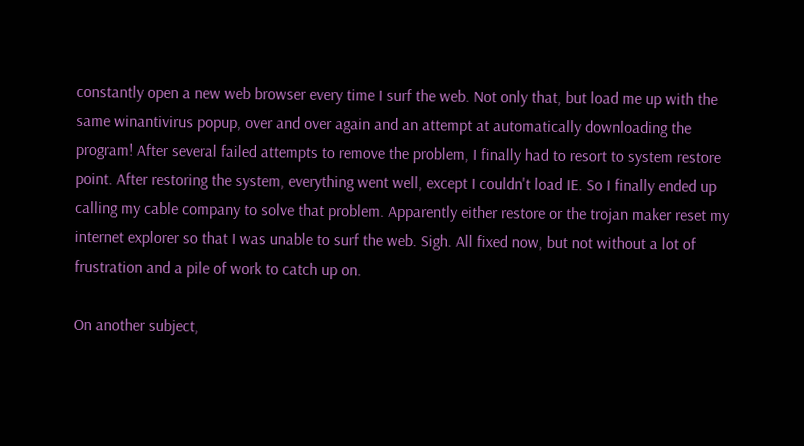constantly open a new web browser every time I surf the web. Not only that, but load me up with the same winantivirus popup, over and over again and an attempt at automatically downloading the program! After several failed attempts to remove the problem, I finally had to resort to system restore point. After restoring the system, everything went well, except I couldn't load IE. So I finally ended up calling my cable company to solve that problem. Apparently either restore or the trojan maker reset my internet explorer so that I was unable to surf the web. Sigh. All fixed now, but not without a lot of frustration and a pile of work to catch up on.

On another subject,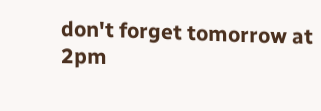don't forget tomorrow at 2pm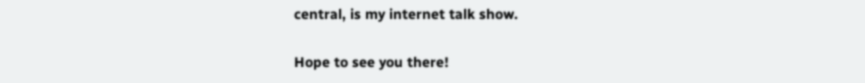central, is my internet talk show.

Hope to see you there!